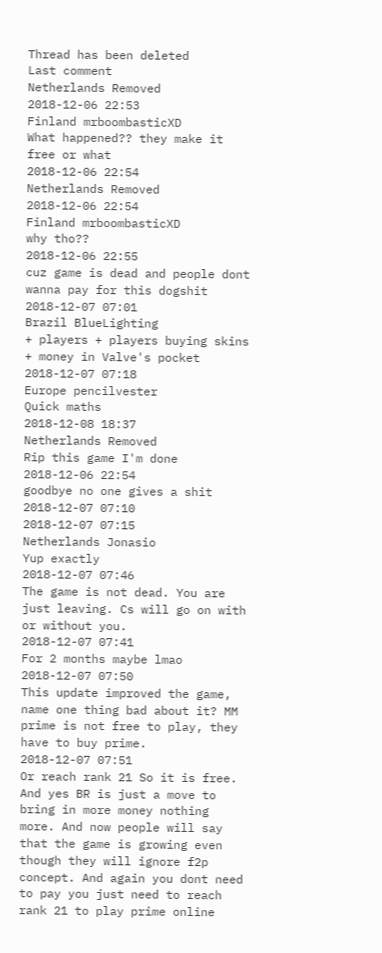Thread has been deleted
Last comment
Netherlands Removed
2018-12-06 22:53
Finland mrboombasticXD
What happened?? they make it free or what
2018-12-06 22:54
Netherlands Removed
2018-12-06 22:54
Finland mrboombasticXD
why tho??
2018-12-06 22:55
cuz game is dead and people dont wanna pay for this dogshit
2018-12-07 07:01
Brazil BlueLighting
+ players + players buying skins + money in Valve's pocket
2018-12-07 07:18
Europe pencilvester
Quick maths
2018-12-08 18:37
Netherlands Removed
Rip this game I'm done
2018-12-06 22:54
goodbye no one gives a shit
2018-12-07 07:10
2018-12-07 07:15
Netherlands Jonasio
Yup exactly
2018-12-07 07:46
The game is not dead. You are just leaving. Cs will go on with or without you.
2018-12-07 07:41
For 2 months maybe lmao
2018-12-07 07:50
This update improved the game, name one thing bad about it? MM prime is not free to play, they have to buy prime.
2018-12-07 07:51
Or reach rank 21 So it is free. And yes BR is just a move to bring in more money nothing more. And now people will say that the game is growing even though they will ignore f2p concept. And again you dont need to pay you just need to reach rank 21 to play prime online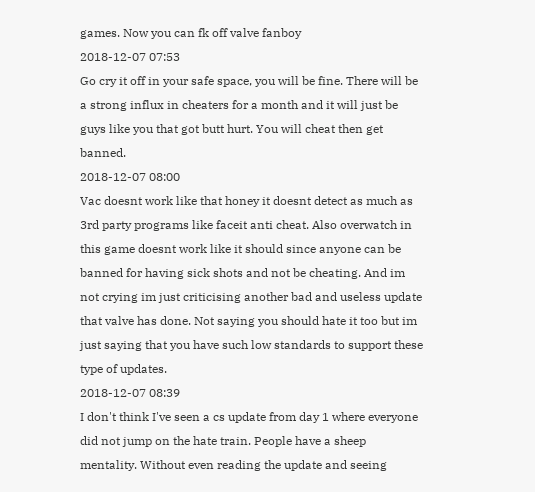games. Now you can fk off valve fanboy
2018-12-07 07:53
Go cry it off in your safe space, you will be fine. There will be a strong influx in cheaters for a month and it will just be guys like you that got butt hurt. You will cheat then get banned.
2018-12-07 08:00
Vac doesnt work like that honey it doesnt detect as much as 3rd party programs like faceit anti cheat. Also overwatch in this game doesnt work like it should since anyone can be banned for having sick shots and not be cheating. And im not crying im just criticising another bad and useless update that valve has done. Not saying you should hate it too but im just saying that you have such low standards to support these type of updates.
2018-12-07 08:39
I don't think I've seen a cs update from day 1 where everyone did not jump on the hate train. People have a sheep mentality. Without even reading the update and seeing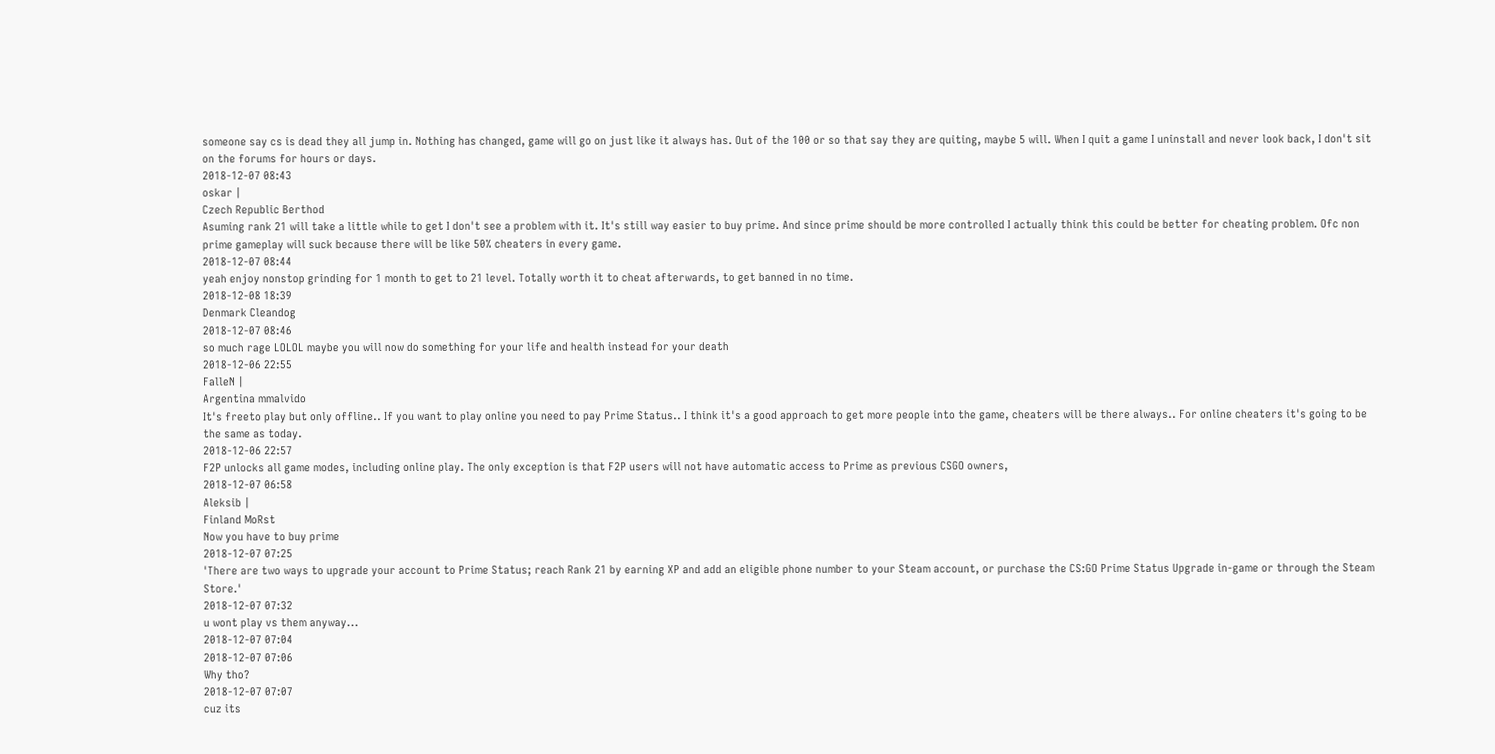someone say cs is dead they all jump in. Nothing has changed, game will go on just like it always has. Out of the 100 or so that say they are quiting, maybe 5 will. When I quit a game I uninstall and never look back, I don't sit on the forums for hours or days.
2018-12-07 08:43
oskar |
Czech Republic Berthod
Asuming rank 21 will take a little while to get I don't see a problem with it. It's still way easier to buy prime. And since prime should be more controlled I actually think this could be better for cheating problem. Ofc non prime gameplay will suck because there will be like 50% cheaters in every game.
2018-12-07 08:44
yeah enjoy nonstop grinding for 1 month to get to 21 level. Totally worth it to cheat afterwards, to get banned in no time.
2018-12-08 18:39
Denmark Cleandog
2018-12-07 08:46
so much rage LOLOL maybe you will now do something for your life and health instead for your death
2018-12-06 22:55
FalleN |
Argentina mmalvido
It's freeto play but only offline.. If you want to play online you need to pay Prime Status.. I think it's a good approach to get more people into the game, cheaters will be there always.. For online cheaters it's going to be the same as today.
2018-12-06 22:57
F2P unlocks all game modes, including online play. The only exception is that F2P users will not have automatic access to Prime as previous CSGO owners,
2018-12-07 06:58
Aleksib |
Finland MoRst
Now you have to buy prime
2018-12-07 07:25
'There are two ways to upgrade your account to Prime Status; reach Rank 21 by earning XP and add an eligible phone number to your Steam account, or purchase the CS:GO Prime Status Upgrade in-game or through the Steam Store.'
2018-12-07 07:32
u wont play vs them anyway...
2018-12-07 07:04
2018-12-07 07:06
Why tho?
2018-12-07 07:07
cuz its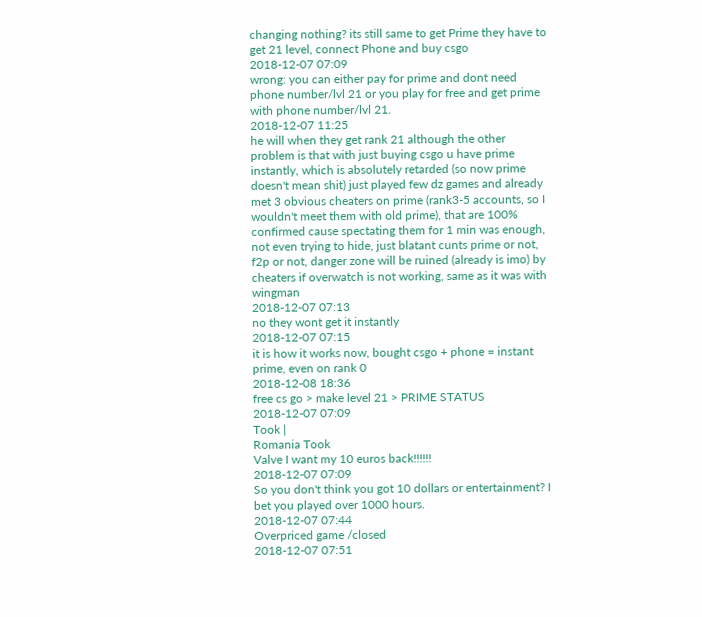changing nothing? its still same to get Prime they have to get 21 level, connect Phone and buy csgo
2018-12-07 07:09
wrong: you can either pay for prime and dont need phone number/lvl 21 or you play for free and get prime with phone number/lvl 21.
2018-12-07 11:25
he will when they get rank 21 although the other problem is that with just buying csgo u have prime instantly, which is absolutely retarded (so now prime doesn't mean shit) just played few dz games and already met 3 obvious cheaters on prime (rank3-5 accounts, so I wouldn't meet them with old prime), that are 100% confirmed cause spectating them for 1 min was enough, not even trying to hide, just blatant cunts prime or not, f2p or not, danger zone will be ruined (already is imo) by cheaters if overwatch is not working, same as it was with wingman
2018-12-07 07:13
no they wont get it instantly
2018-12-07 07:15
it is how it works now, bought csgo + phone = instant prime, even on rank 0
2018-12-08 18:36
free cs go > make level 21 > PRIME STATUS
2018-12-07 07:09
Took |
Romania Took
Valve I want my 10 euros back!!!!!!
2018-12-07 07:09
So you don't think you got 10 dollars or entertainment? I bet you played over 1000 hours.
2018-12-07 07:44
Overpriced game /closed
2018-12-07 07:51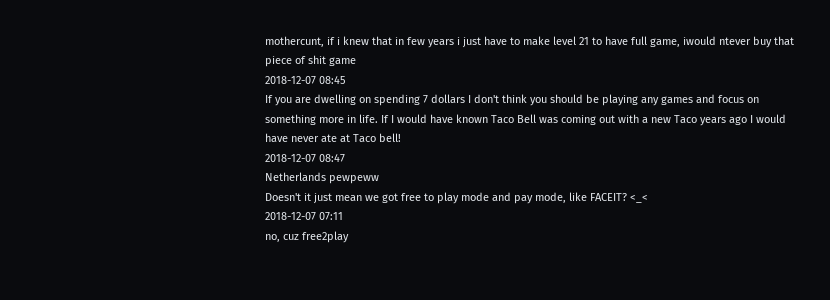mothercunt, if i knew that in few years i just have to make level 21 to have full game, iwould ntever buy that piece of shit game
2018-12-07 08:45
If you are dwelling on spending 7 dollars I don't think you should be playing any games and focus on something more in life. If I would have known Taco Bell was coming out with a new Taco years ago I would have never ate at Taco bell!
2018-12-07 08:47
Netherlands pewpeww
Doesn't it just mean we got free to play mode and pay mode, like FACEIT? <_<
2018-12-07 07:11
no, cuz free2play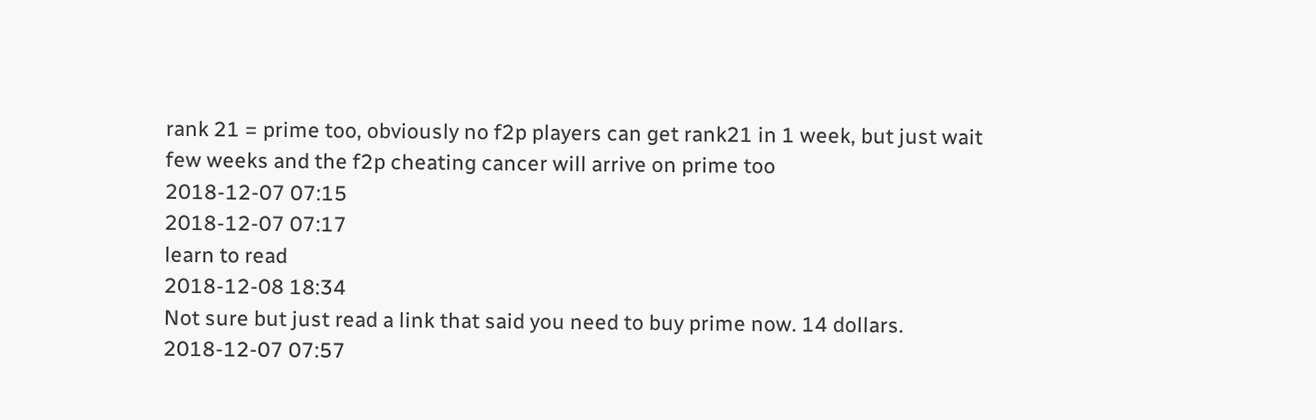rank 21 = prime too, obviously no f2p players can get rank21 in 1 week, but just wait few weeks and the f2p cheating cancer will arrive on prime too
2018-12-07 07:15
2018-12-07 07:17
learn to read
2018-12-08 18:34
Not sure but just read a link that said you need to buy prime now. 14 dollars.
2018-12-07 07:57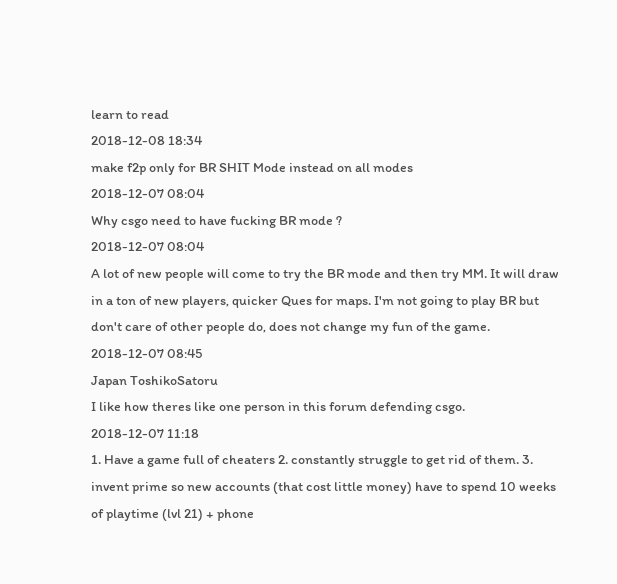learn to read
2018-12-08 18:34
make f2p only for BR SHIT Mode instead on all modes
2018-12-07 08:04
Why csgo need to have fucking BR mode ?
2018-12-07 08:04
A lot of new people will come to try the BR mode and then try MM. It will draw in a ton of new players, quicker Ques for maps. I'm not going to play BR but don't care of other people do, does not change my fun of the game.
2018-12-07 08:45
Japan ToshikoSatoru
I like how theres like one person in this forum defending csgo.
2018-12-07 11:18
1. Have a game full of cheaters 2. constantly struggle to get rid of them. 3. invent prime so new accounts (that cost little money) have to spend 10 weeks of playtime (lvl 21) + phone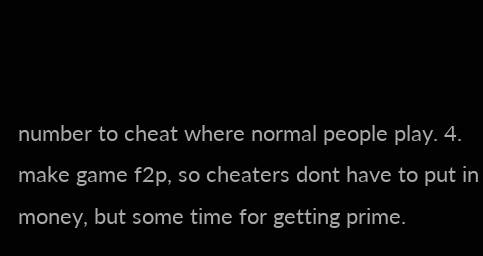number to cheat where normal people play. 4. make game f2p, so cheaters dont have to put in money, but some time for getting prime.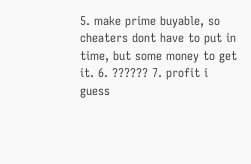5. make prime buyable, so cheaters dont have to put in time, but some money to get it. 6. ?????? 7. profit i guess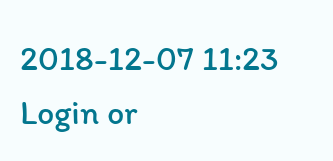2018-12-07 11:23
Login or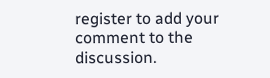register to add your comment to the discussion.